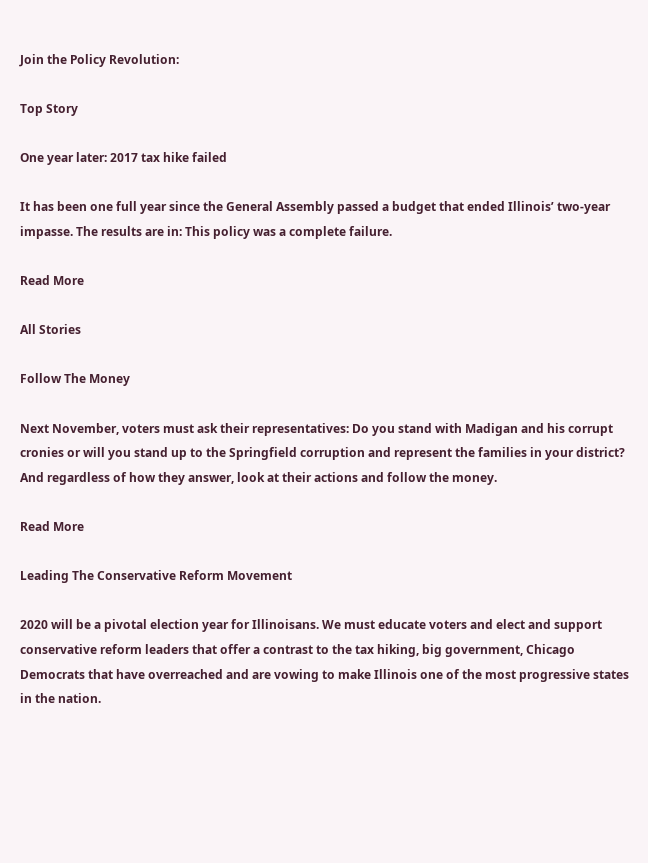Join the Policy Revolution:

Top Story

One year later: 2017 tax hike failed

It has been one full year since the General Assembly passed a budget that ended Illinois’ two-year impasse. The results are in: This policy was a complete failure.

Read More

All Stories

Follow The Money

Next November, voters must ask their representatives: Do you stand with Madigan and his corrupt cronies or will you stand up to the Springfield corruption and represent the families in your district? And regardless of how they answer, look at their actions and follow the money.

Read More

Leading The Conservative Reform Movement

2020 will be a pivotal election year for Illinoisans. We must educate voters and elect and support conservative reform leaders that offer a contrast to the tax hiking, big government, Chicago Democrats that have overreached and are vowing to make Illinois one of the most progressive states in the nation.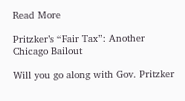Read More

Pritzker’s “Fair Tax”: Another Chicago Bailout

Will you go along with Gov. Pritzker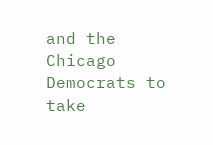and the Chicago Democrats to take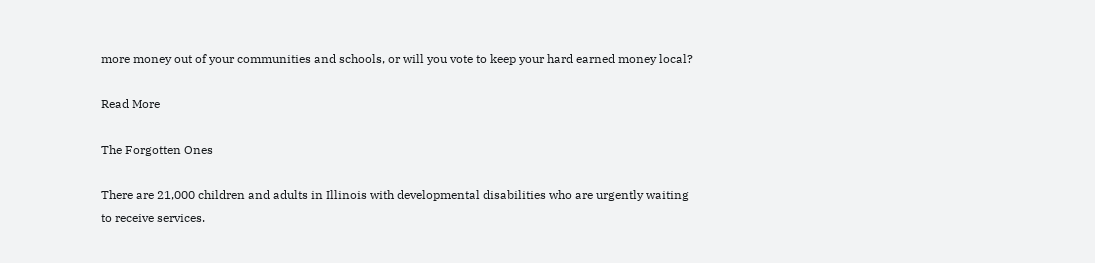more money out of your communities and schools, or will you vote to keep your hard earned money local?

Read More

The Forgotten Ones

There are 21,000 children and adults in Illinois with developmental disabilities who are urgently waiting to receive services.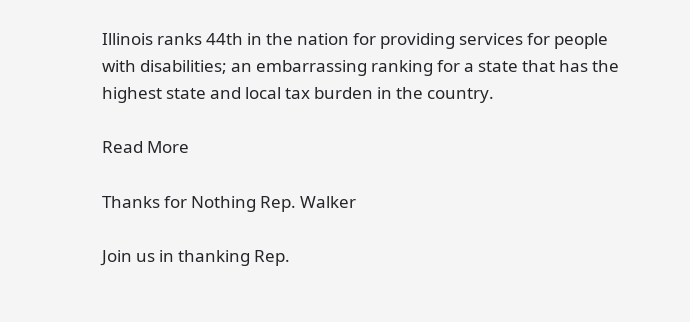Illinois ranks 44th in the nation for providing services for people with disabilities; an embarrassing ranking for a state that has the highest state and local tax burden in the country.

Read More

Thanks for Nothing Rep. Walker

Join us in thanking Rep.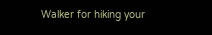Walker for hiking your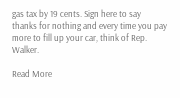gas tax by 19 cents. Sign here to say thanks for nothing and every time you pay more to fill up your car, think of Rep. Walker.

Read More